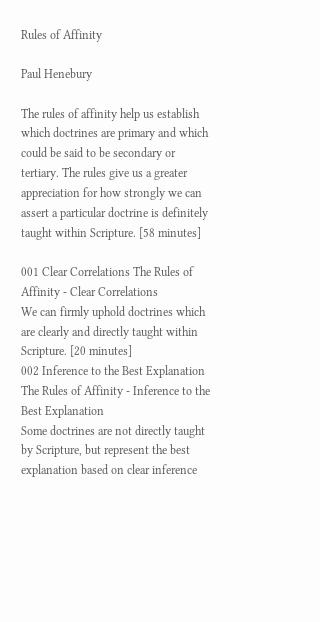Rules of Affinity

Paul Henebury

The rules of affinity help us establish which doctrines are primary and which could be said to be secondary or tertiary. The rules give us a greater appreciation for how strongly we can assert a particular doctrine is definitely taught within Scripture. [58 minutes]

001 Clear Correlations The Rules of Affinity - Clear Correlations
We can firmly uphold doctrines which are clearly and directly taught within Scripture. [20 minutes]
002 Inference to the Best Explanation The Rules of Affinity - Inference to the Best Explanation
Some doctrines are not directly taught by Scripture, but represent the best explanation based on clear inference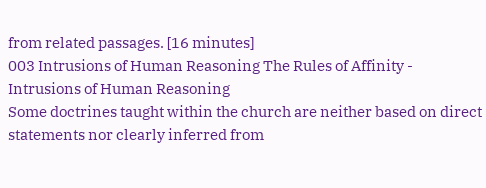from related passages. [16 minutes]
003 Intrusions of Human Reasoning The Rules of Affinity - Intrusions of Human Reasoning
Some doctrines taught within the church are neither based on direct statements nor clearly inferred from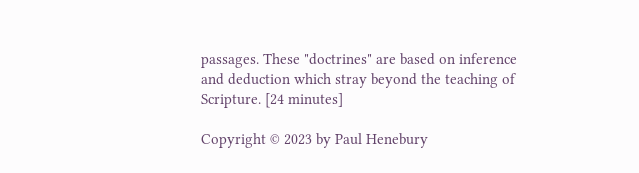passages. These "doctrines" are based on inference and deduction which stray beyond the teaching of Scripture. [24 minutes]

Copyright © 2023 by Paul Henebury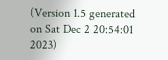(Version 1.5 generated on Sat Dec 2 20:54:01 2023)